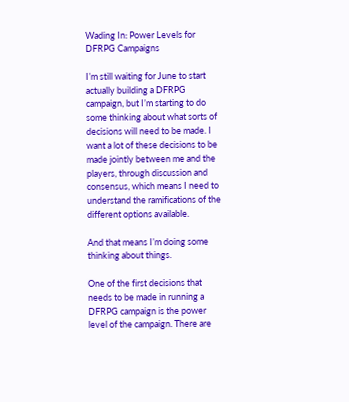Wading In: Power Levels for DFRPG Campaigns

I’m still waiting for June to start actually building a DFRPG campaign, but I’m starting to do some thinking about what sorts of decisions will need to be made. I want a lot of these decisions to be made jointly between me and the players, through discussion and consensus, which means I need to understand the ramifications of the different options available.

And that means I’m doing some thinking about things.

One of the first decisions that needs to be made in running a DFRPG campaign is the power level of the campaign. There are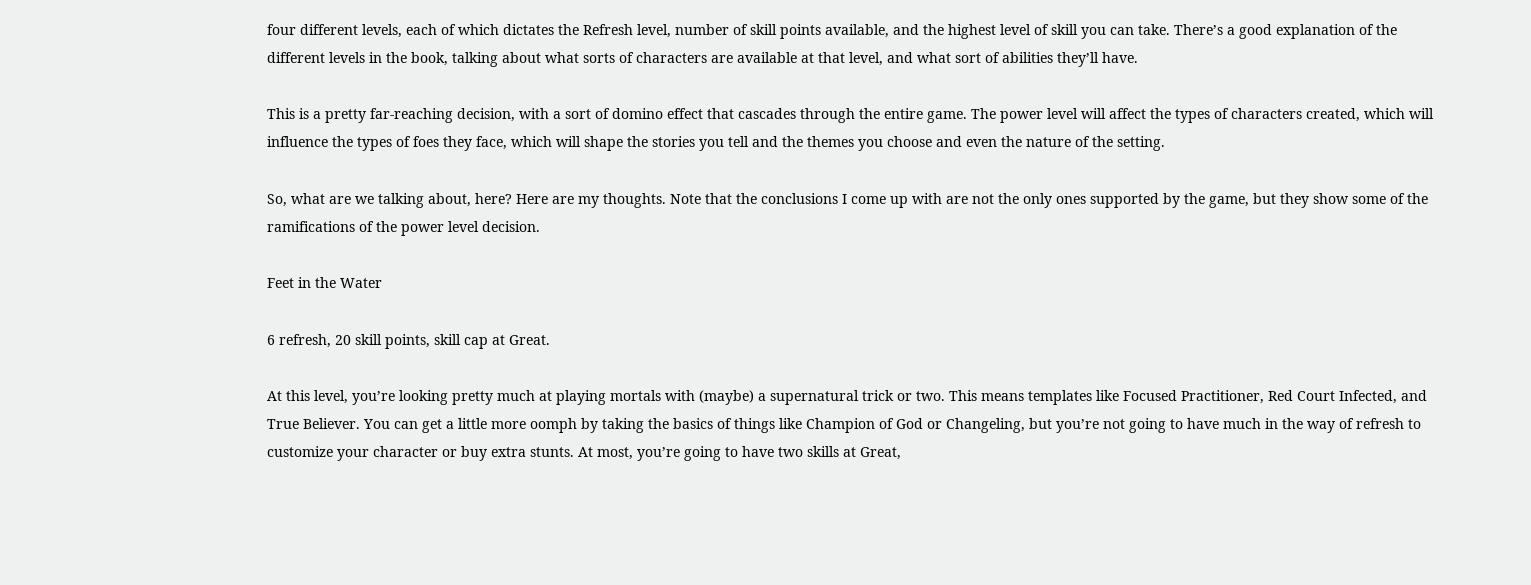four different levels, each of which dictates the Refresh level, number of skill points available, and the highest level of skill you can take. There’s a good explanation of the different levels in the book, talking about what sorts of characters are available at that level, and what sort of abilities they’ll have.

This is a pretty far-reaching decision, with a sort of domino effect that cascades through the entire game. The power level will affect the types of characters created, which will influence the types of foes they face, which will shape the stories you tell and the themes you choose and even the nature of the setting.

So, what are we talking about, here? Here are my thoughts. Note that the conclusions I come up with are not the only ones supported by the game, but they show some of the ramifications of the power level decision.

Feet in the Water

6 refresh, 20 skill points, skill cap at Great.

At this level, you’re looking pretty much at playing mortals with (maybe) a supernatural trick or two. This means templates like Focused Practitioner, Red Court Infected, and True Believer. You can get a little more oomph by taking the basics of things like Champion of God or Changeling, but you’re not going to have much in the way of refresh to customize your character or buy extra stunts. At most, you’re going to have two skills at Great,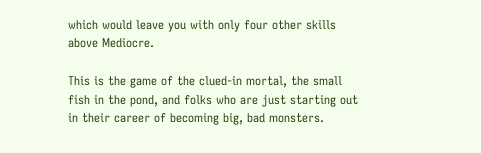which would leave you with only four other skills above Mediocre.

This is the game of the clued-in mortal, the small fish in the pond, and folks who are just starting out in their career of becoming big, bad monsters.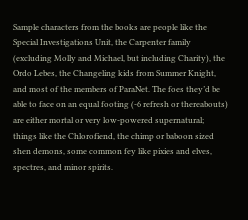Sample characters from the books are people like the Special Investigations Unit, the Carpenter family (excluding Molly and Michael, but including Charity), the Ordo Lebes, the Changeling kids from Summer Knight, and most of the members of ParaNet. The foes they’d be able to face on an equal footing (-6 refresh or thereabouts) are either mortal or very low-powered supernatural; things like the Chlorofiend, the chimp or baboon sized shen demons, some common fey like pixies and elves, spectres, and minor spirits.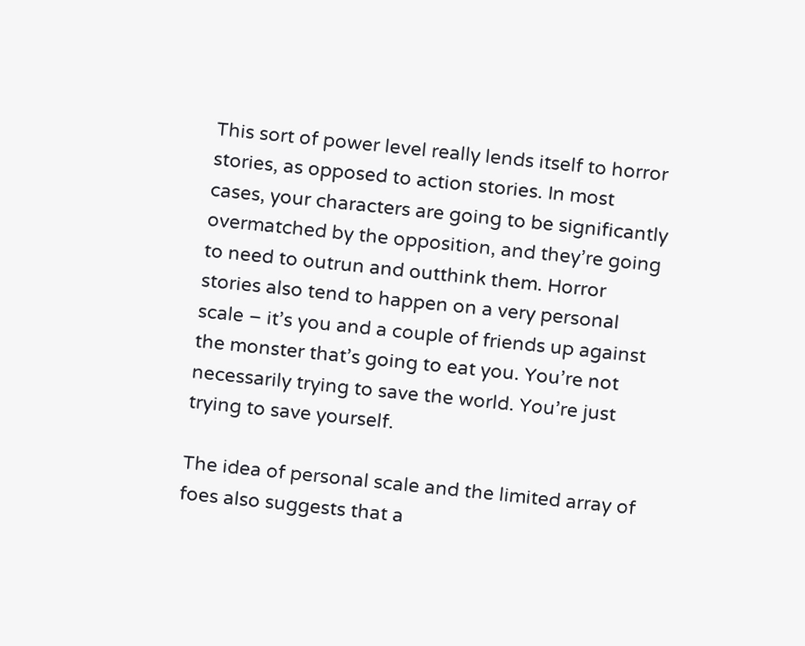This sort of power level really lends itself to horror stories, as opposed to action stories. In most cases, your characters are going to be significantly overmatched by the opposition, and they’re going to need to outrun and outthink them. Horror stories also tend to happen on a very personal scale – it’s you and a couple of friends up against the monster that’s going to eat you. You’re not necessarily trying to save the world. You’re just trying to save yourself.

The idea of personal scale and the limited array of foes also suggests that a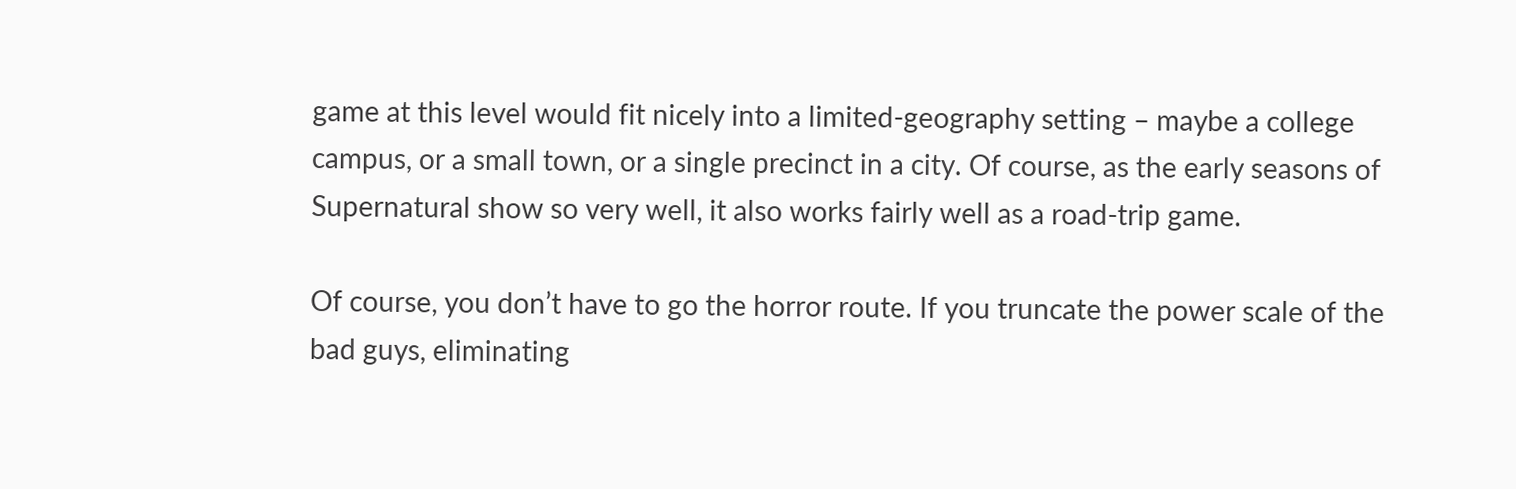game at this level would fit nicely into a limited-geography setting – maybe a college campus, or a small town, or a single precinct in a city. Of course, as the early seasons of Supernatural show so very well, it also works fairly well as a road-trip game.

Of course, you don’t have to go the horror route. If you truncate the power scale of the bad guys, eliminating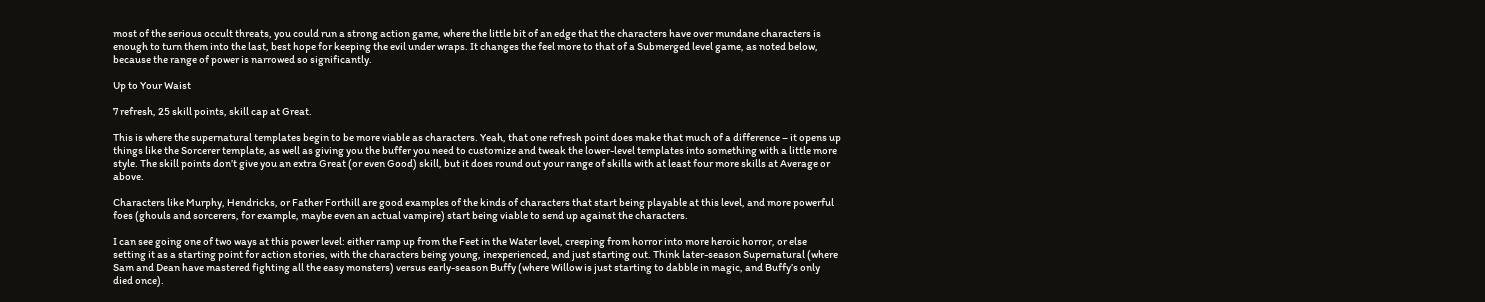most of the serious occult threats, you could run a strong action game, where the little bit of an edge that the characters have over mundane characters is enough to turn them into the last, best hope for keeping the evil under wraps. It changes the feel more to that of a Submerged level game, as noted below, because the range of power is narrowed so significantly.

Up to Your Waist

7 refresh, 25 skill points, skill cap at Great.

This is where the supernatural templates begin to be more viable as characters. Yeah, that one refresh point does make that much of a difference – it opens up things like the Sorcerer template, as well as giving you the buffer you need to customize and tweak the lower-level templates into something with a little more style. The skill points don’t give you an extra Great (or even Good) skill, but it does round out your range of skills with at least four more skills at Average or above.

Characters like Murphy, Hendricks, or Father Forthill are good examples of the kinds of characters that start being playable at this level, and more powerful foes (ghouls and sorcerers, for example, maybe even an actual vampire) start being viable to send up against the characters.

I can see going one of two ways at this power level: either ramp up from the Feet in the Water level, creeping from horror into more heroic horror, or else setting it as a starting point for action stories, with the characters being young, inexperienced, and just starting out. Think later-season Supernatural (where Sam and Dean have mastered fighting all the easy monsters) versus early-season Buffy (where Willow is just starting to dabble in magic, and Buffy’s only died once).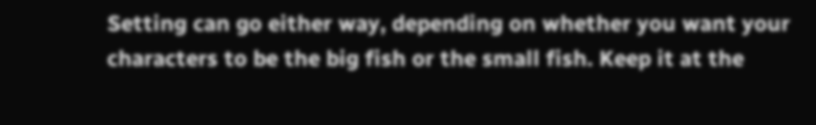Setting can go either way, depending on whether you want your characters to be the big fish or the small fish. Keep it at the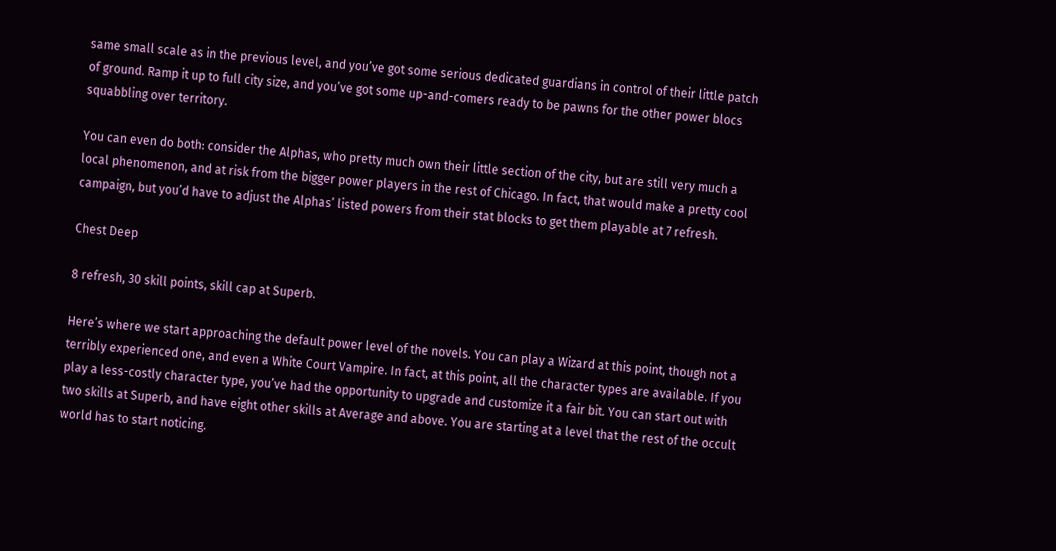same small scale as in the previous level, and you’ve got some serious dedicated guardians in control of their little patch of ground. Ramp it up to full city size, and you’ve got some up-and-comers ready to be pawns for the other power blocs squabbling over territory.

You can even do both: consider the Alphas, who pretty much own their little section of the city, but are still very much a local phenomenon, and at risk from the bigger power players in the rest of Chicago. In fact, that would make a pretty cool campaign, but you’d have to adjust the Alphas’ listed powers from their stat blocks to get them playable at 7 refresh.

Chest Deep

8 refresh, 30 skill points, skill cap at Superb.

Here’s where we start approaching the default power level of the novels. You can play a Wizard at this point, though not a terribly experienced one, and even a White Court Vampire. In fact, at this point, all the character types are available. If you play a less-costly character type, you’ve had the opportunity to upgrade and customize it a fair bit. You can start out with two skills at Superb, and have eight other skills at Average and above. You are starting at a level that the rest of the occult world has to start noticing.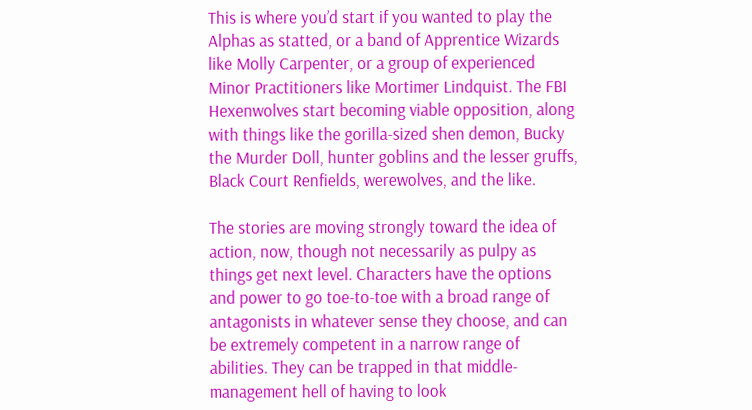This is where you’d start if you wanted to play the Alphas as statted, or a band of Apprentice Wizards like Molly Carpenter, or a group of experienced Minor Practitioners like Mortimer Lindquist. The FBI Hexenwolves start becoming viable opposition, along with things like the gorilla-sized shen demon, Bucky the Murder Doll, hunter goblins and the lesser gruffs, Black Court Renfields, werewolves, and the like.

The stories are moving strongly toward the idea of action, now, though not necessarily as pulpy as things get next level. Characters have the options and power to go toe-to-toe with a broad range of antagonists in whatever sense they choose, and can be extremely competent in a narrow range of abilities. They can be trapped in that middle-management hell of having to look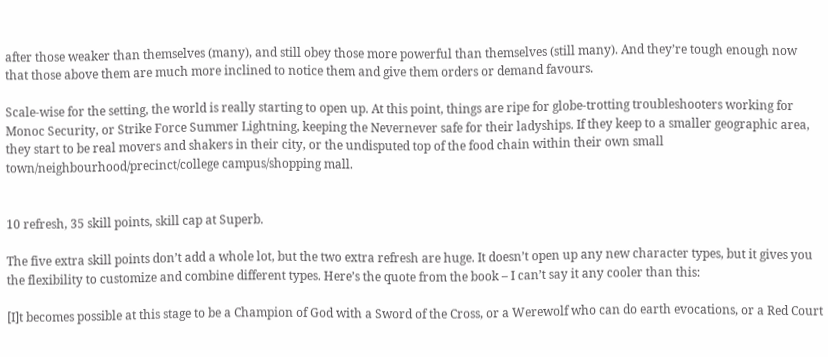after those weaker than themselves (many), and still obey those more powerful than themselves (still many). And they’re tough enough now that those above them are much more inclined to notice them and give them orders or demand favours.

Scale-wise for the setting, the world is really starting to open up. At this point, things are ripe for globe-trotting troubleshooters working for Monoc Security, or Strike Force Summer Lightning, keeping the Nevernever safe for their ladyships. If they keep to a smaller geographic area, they start to be real movers and shakers in their city, or the undisputed top of the food chain within their own small town/neighbourhood/precinct/college campus/shopping mall.


10 refresh, 35 skill points, skill cap at Superb.

The five extra skill points don’t add a whole lot, but the two extra refresh are huge. It doesn’t open up any new character types, but it gives you the flexibility to customize and combine different types. Here’s the quote from the book – I can’t say it any cooler than this:

[I]t becomes possible at this stage to be a Champion of God with a Sword of the Cross, or a Werewolf who can do earth evocations, or a Red Court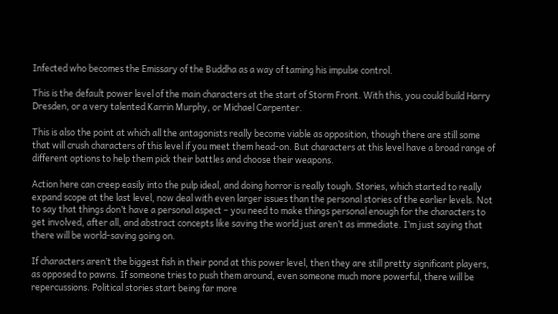Infected who becomes the Emissary of the Buddha as a way of taming his impulse control.

This is the default power level of the main characters at the start of Storm Front. With this, you could build Harry Dresden, or a very talented Karrin Murphy, or Michael Carpenter.

This is also the point at which all the antagonists really become viable as opposition, though there are still some that will crush characters of this level if you meet them head-on. But characters at this level have a broad range of different options to help them pick their battles and choose their weapons.

Action here can creep easily into the pulp ideal, and doing horror is really tough. Stories, which started to really expand scope at the last level, now deal with even larger issues than the personal stories of the earlier levels. Not to say that things don’t have a personal aspect – you need to make things personal enough for the characters to get involved, after all, and abstract concepts like saving the world just aren’t as immediate. I’m just saying that there will be world-saving going on.

If characters aren’t the biggest fish in their pond at this power level, then they are still pretty significant players, as opposed to pawns. If someone tries to push them around, even someone much more powerful, there will be repercussions. Political stories start being far more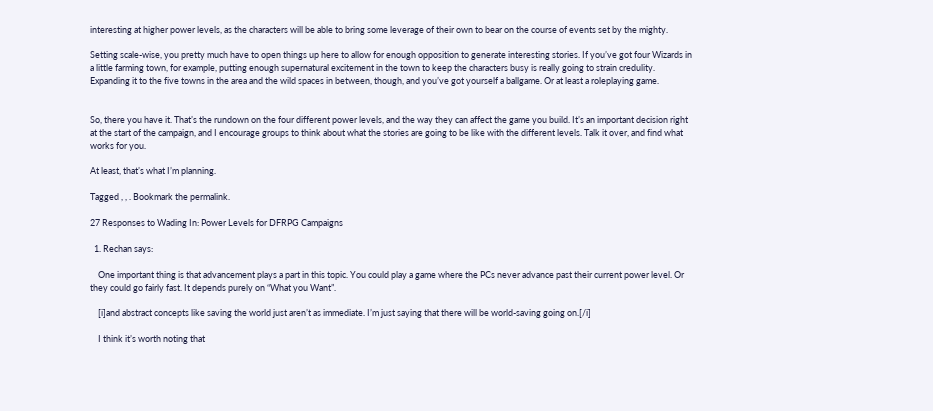interesting at higher power levels, as the characters will be able to bring some leverage of their own to bear on the course of events set by the mighty.

Setting scale-wise, you pretty much have to open things up here to allow for enough opposition to generate interesting stories. If you’ve got four Wizards in a little farming town, for example, putting enough supernatural excitement in the town to keep the characters busy is really going to strain credulity. Expanding it to the five towns in the area and the wild spaces in between, though, and you’ve got yourself a ballgame. Or at least a roleplaying game.


So, there you have it. That’s the rundown on the four different power levels, and the way they can affect the game you build. It’s an important decision right at the start of the campaign, and I encourage groups to think about what the stories are going to be like with the different levels. Talk it over, and find what works for you.

At least, that’s what I’m planning.

Tagged , , . Bookmark the permalink.

27 Responses to Wading In: Power Levels for DFRPG Campaigns

  1. Rechan says:

    One important thing is that advancement plays a part in this topic. You could play a game where the PCs never advance past their current power level. Or they could go fairly fast. It depends purely on “What you Want”.

    [i]and abstract concepts like saving the world just aren’t as immediate. I’m just saying that there will be world-saving going on.[/i]

    I think it’s worth noting that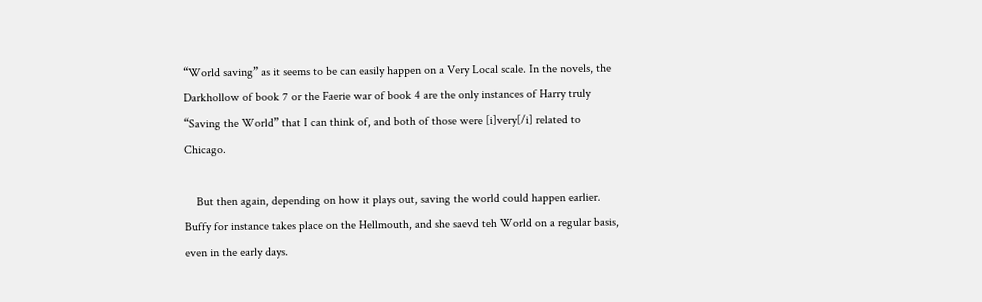“World saving” as it seems to be can easily happen on a Very Local scale. In the novels, the Darkhollow of book 7 or the Faerie war of book 4 are the only instances of Harry truly “Saving the World” that I can think of, and both of those were [i]very[/i] related to Chicago.

    But then again, depending on how it plays out, saving the world could happen earlier. Buffy for instance takes place on the Hellmouth, and she saevd teh World on a regular basis, even in the early days.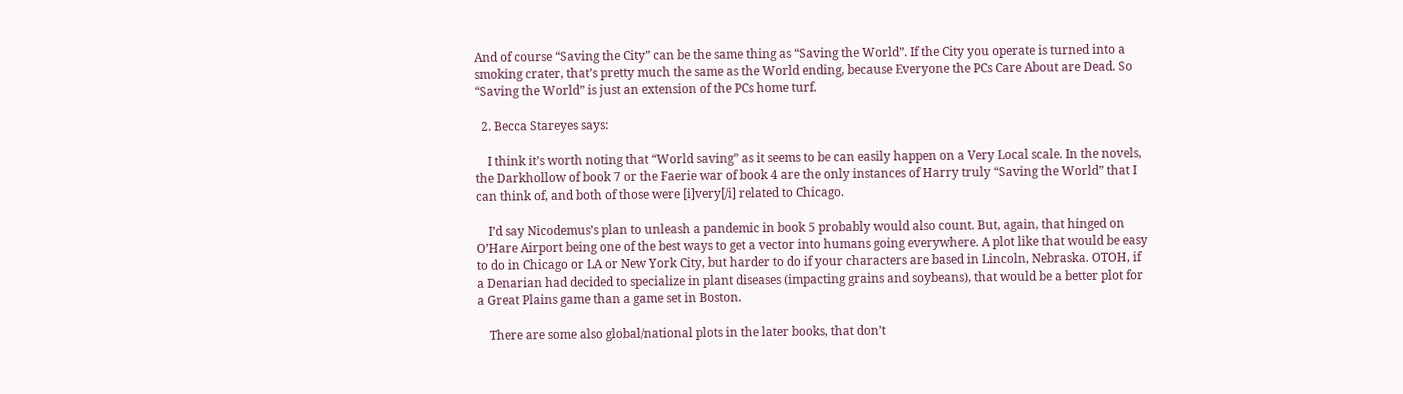And of course “Saving the City” can be the same thing as “Saving the World”. If the City you operate is turned into a smoking crater, that’s pretty much the same as the World ending, because Everyone the PCs Care About are Dead. So “Saving the World” is just an extension of the PCs home turf.

  2. Becca Stareyes says:

    I think it’s worth noting that “World saving” as it seems to be can easily happen on a Very Local scale. In the novels, the Darkhollow of book 7 or the Faerie war of book 4 are the only instances of Harry truly “Saving the World” that I can think of, and both of those were [i]very[/i] related to Chicago.

    I’d say Nicodemus’s plan to unleash a pandemic in book 5 probably would also count. But, again, that hinged on O’Hare Airport being one of the best ways to get a vector into humans going everywhere. A plot like that would be easy to do in Chicago or LA or New York City, but harder to do if your characters are based in Lincoln, Nebraska. OTOH, if a Denarian had decided to specialize in plant diseases (impacting grains and soybeans), that would be a better plot for a Great Plains game than a game set in Boston.

    There are some also global/national plots in the later books, that don’t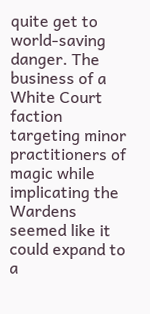quite get to world-saving danger. The business of a White Court faction targeting minor practitioners of magic while implicating the Wardens seemed like it could expand to a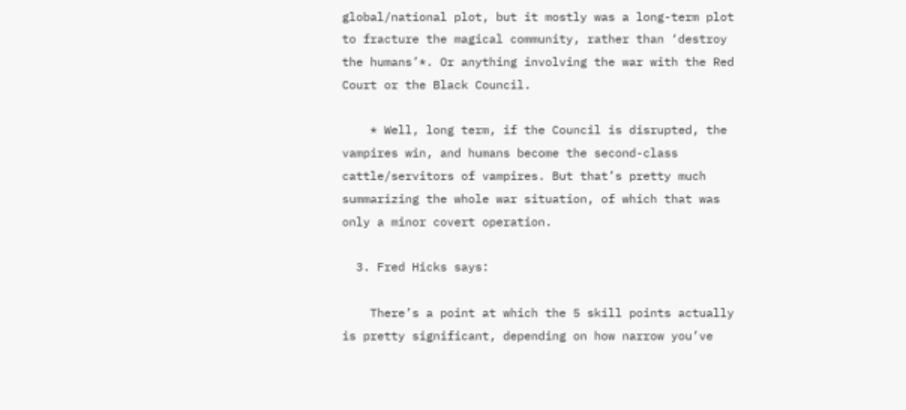global/national plot, but it mostly was a long-term plot to fracture the magical community, rather than ‘destroy the humans’*. Or anything involving the war with the Red Court or the Black Council.

    * Well, long term, if the Council is disrupted, the vampires win, and humans become the second-class cattle/servitors of vampires. But that’s pretty much summarizing the whole war situation, of which that was only a minor covert operation.

  3. Fred Hicks says:

    There’s a point at which the 5 skill points actually is pretty significant, depending on how narrow you’ve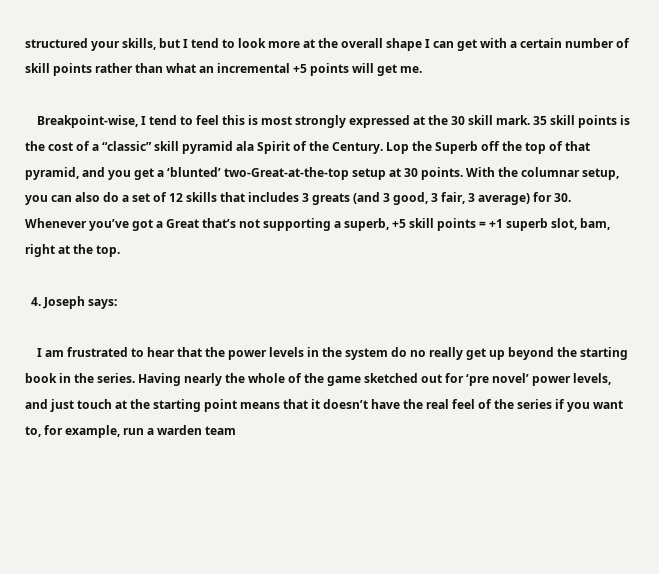structured your skills, but I tend to look more at the overall shape I can get with a certain number of skill points rather than what an incremental +5 points will get me.

    Breakpoint-wise, I tend to feel this is most strongly expressed at the 30 skill mark. 35 skill points is the cost of a “classic” skill pyramid ala Spirit of the Century. Lop the Superb off the top of that pyramid, and you get a ‘blunted’ two-Great-at-the-top setup at 30 points. With the columnar setup, you can also do a set of 12 skills that includes 3 greats (and 3 good, 3 fair, 3 average) for 30. Whenever you’ve got a Great that’s not supporting a superb, +5 skill points = +1 superb slot, bam, right at the top.

  4. Joseph says:

    I am frustrated to hear that the power levels in the system do no really get up beyond the starting book in the series. Having nearly the whole of the game sketched out for ‘pre novel’ power levels, and just touch at the starting point means that it doesn’t have the real feel of the series if you want to, for example, run a warden team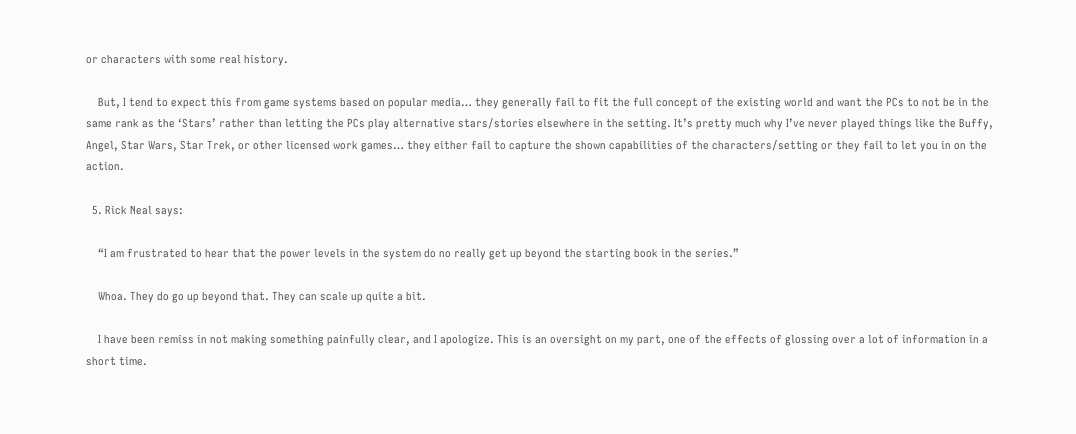or characters with some real history.

    But, I tend to expect this from game systems based on popular media… they generally fail to fit the full concept of the existing world and want the PCs to not be in the same rank as the ‘Stars’ rather than letting the PCs play alternative stars/stories elsewhere in the setting. It’s pretty much why I’ve never played things like the Buffy, Angel, Star Wars, Star Trek, or other licensed work games… they either fail to capture the shown capabilities of the characters/setting or they fail to let you in on the action.

  5. Rick Neal says:

    “I am frustrated to hear that the power levels in the system do no really get up beyond the starting book in the series.”

    Whoa. They do go up beyond that. They can scale up quite a bit.

    I have been remiss in not making something painfully clear, and I apologize. This is an oversight on my part, one of the effects of glossing over a lot of information in a short time.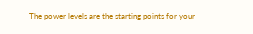The power levels are the starting points for your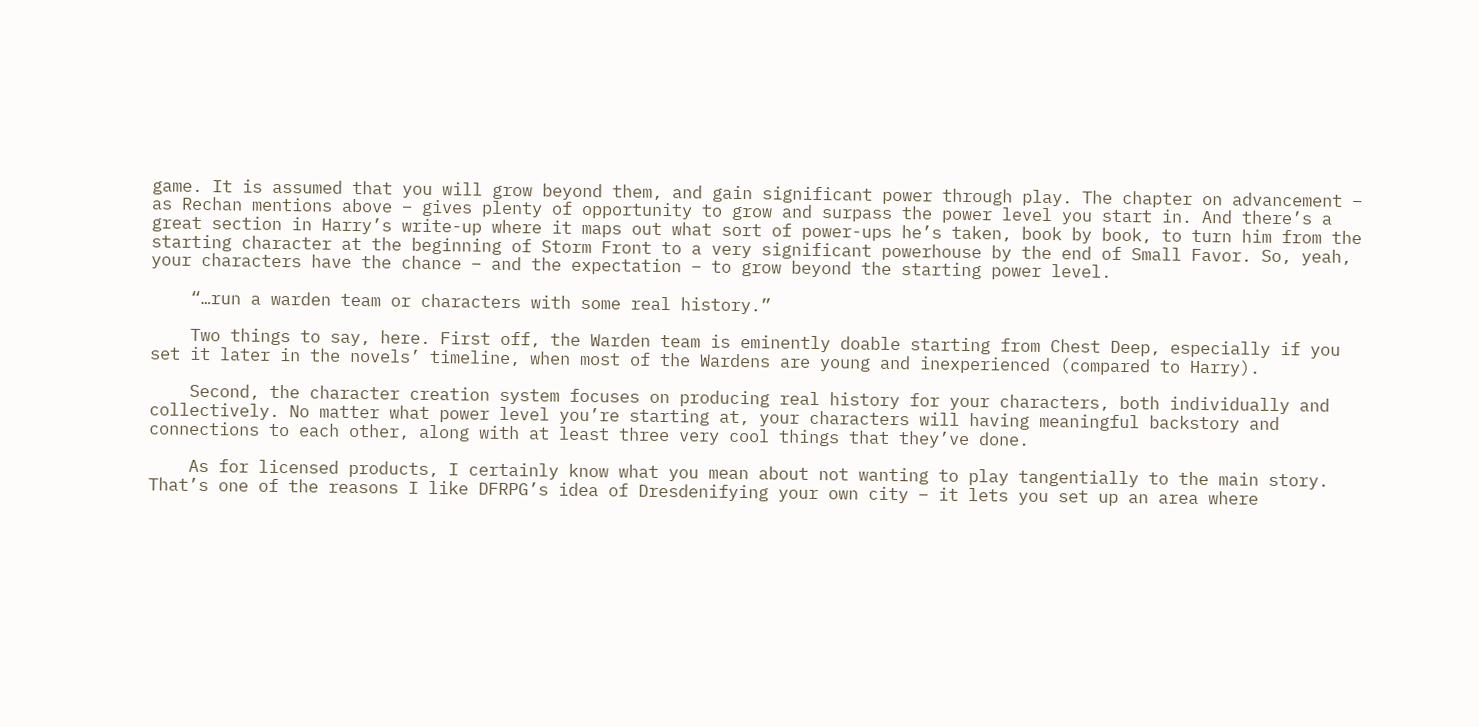game. It is assumed that you will grow beyond them, and gain significant power through play. The chapter on advancement – as Rechan mentions above – gives plenty of opportunity to grow and surpass the power level you start in. And there’s a great section in Harry’s write-up where it maps out what sort of power-ups he’s taken, book by book, to turn him from the starting character at the beginning of Storm Front to a very significant powerhouse by the end of Small Favor. So, yeah, your characters have the chance – and the expectation – to grow beyond the starting power level.

    “…run a warden team or characters with some real history.”

    Two things to say, here. First off, the Warden team is eminently doable starting from Chest Deep, especially if you set it later in the novels’ timeline, when most of the Wardens are young and inexperienced (compared to Harry).

    Second, the character creation system focuses on producing real history for your characters, both individually and collectively. No matter what power level you’re starting at, your characters will having meaningful backstory and connections to each other, along with at least three very cool things that they’ve done.

    As for licensed products, I certainly know what you mean about not wanting to play tangentially to the main story. That’s one of the reasons I like DFRPG’s idea of Dresdenifying your own city – it lets you set up an area where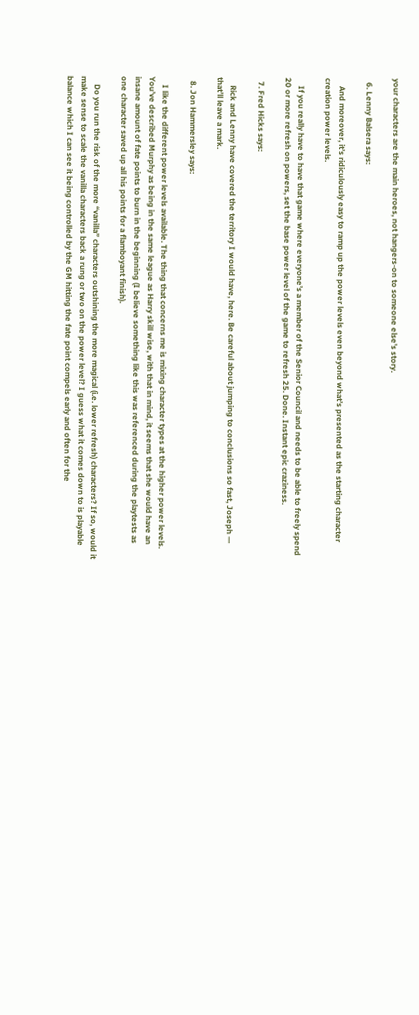your characters are the main heroes, not hangers-on to someone else’s story.

  6. Lenny Balsera says:

    And moreover, it’s ridiculously easy to ramp up the power levels even beyond what’s presented as the starting character creation power levels.

    If you really have to have that game where everyone’s a member of the Senior Council and needs to be able to freely spend 20 or more refresh on powers, set the base power level of the game to refresh 25. Done. Instant epic craziness.

  7. Fred Hicks says:

    Rick and Lenny have covered the territory I would have, here. Be careful about jumping to conclusions so fast, Joseph — that’ll leave a mark.

  8. Jon Hammersley says:

    I like the different power levels available. The thing that concerns me is mixing character types at the higher power levels. You’ve described Murphy as being in the same league as Harry skill wise, with that in mind, it seems that she would have an insane amount of fate points to burn in the beginning (I believe something like this was referenced during the playtests as one character saved up all his points for a flamboyant finish).

    Do you run the risk of the more “vanilla” characters outshining the more magical (i.e. lower refresh) characters? If so, would it make sense to scale the vanilla characters back a rung or two on the power level? I guess what it comes down to is playable balance which I can see it being controlled by the GM hitting the fate point compels early and often for the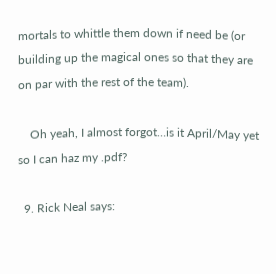mortals to whittle them down if need be (or building up the magical ones so that they are on par with the rest of the team).

    Oh yeah, I almost forgot…is it April/May yet so I can haz my .pdf?

  9. Rick Neal says: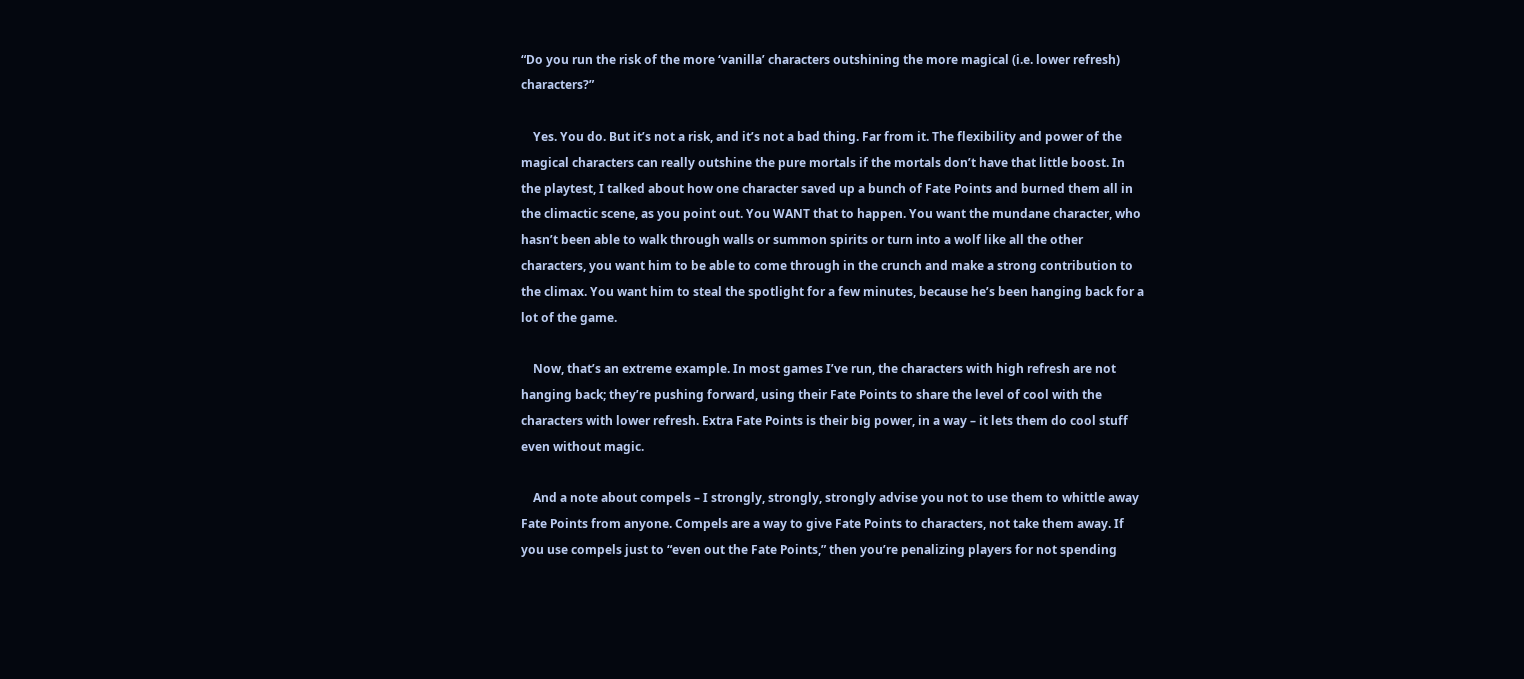“Do you run the risk of the more ‘vanilla’ characters outshining the more magical (i.e. lower refresh) characters?”

    Yes. You do. But it’s not a risk, and it’s not a bad thing. Far from it. The flexibility and power of the magical characters can really outshine the pure mortals if the mortals don’t have that little boost. In the playtest, I talked about how one character saved up a bunch of Fate Points and burned them all in the climactic scene, as you point out. You WANT that to happen. You want the mundane character, who hasn’t been able to walk through walls or summon spirits or turn into a wolf like all the other characters, you want him to be able to come through in the crunch and make a strong contribution to the climax. You want him to steal the spotlight for a few minutes, because he’s been hanging back for a lot of the game.

    Now, that’s an extreme example. In most games I’ve run, the characters with high refresh are not hanging back; they’re pushing forward, using their Fate Points to share the level of cool with the characters with lower refresh. Extra Fate Points is their big power, in a way – it lets them do cool stuff even without magic.

    And a note about compels – I strongly, strongly, strongly advise you not to use them to whittle away Fate Points from anyone. Compels are a way to give Fate Points to characters, not take them away. If you use compels just to “even out the Fate Points,” then you’re penalizing players for not spending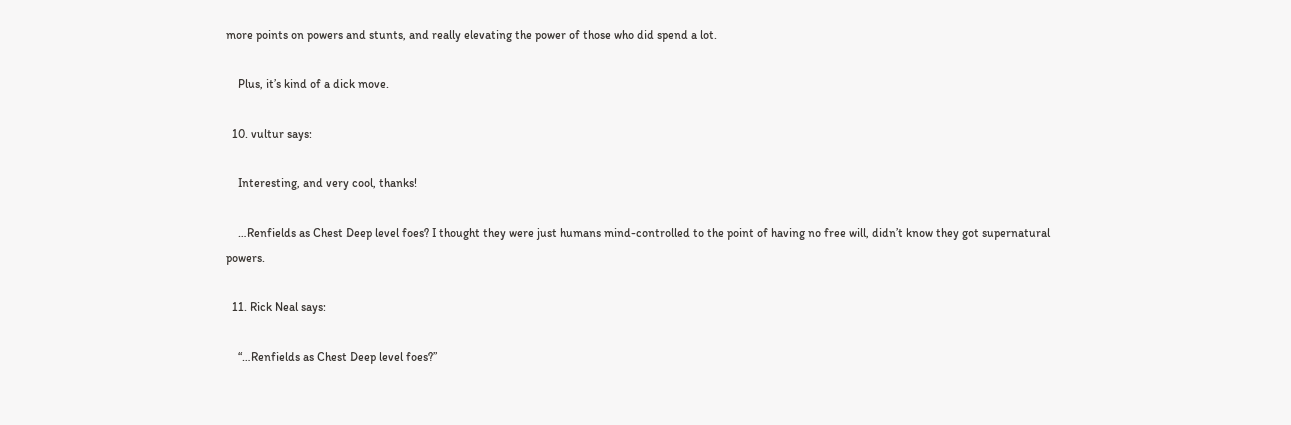more points on powers and stunts, and really elevating the power of those who did spend a lot.

    Plus, it’s kind of a dick move.

  10. vultur says:

    Interesting, and very cool, thanks!

    …Renfields as Chest Deep level foes? I thought they were just humans mind-controlled to the point of having no free will, didn’t know they got supernatural powers.

  11. Rick Neal says:

    “…Renfields as Chest Deep level foes?”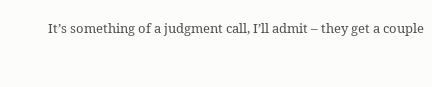It’s something of a judgment call, I’ll admit – they get a couple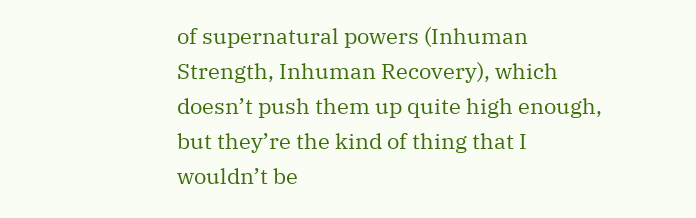of supernatural powers (Inhuman Strength, Inhuman Recovery), which doesn’t push them up quite high enough, but they’re the kind of thing that I wouldn’t be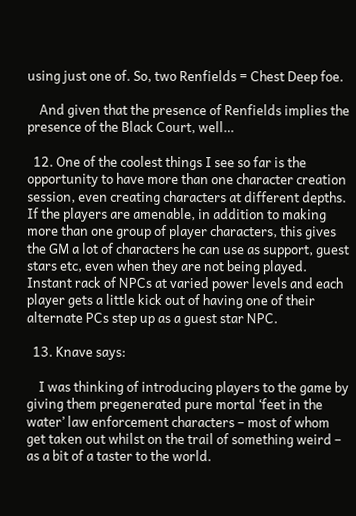using just one of. So, two Renfields = Chest Deep foe.

    And given that the presence of Renfields implies the presence of the Black Court, well…

  12. One of the coolest things I see so far is the opportunity to have more than one character creation session, even creating characters at different depths. If the players are amenable, in addition to making more than one group of player characters, this gives the GM a lot of characters he can use as support, guest stars etc, even when they are not being played. Instant rack of NPCs at varied power levels and each player gets a little kick out of having one of their alternate PCs step up as a guest star NPC.

  13. Knave says:

    I was thinking of introducing players to the game by giving them pregenerated pure mortal ‘feet in the water’ law enforcement characters – most of whom get taken out whilst on the trail of something weird – as a bit of a taster to the world.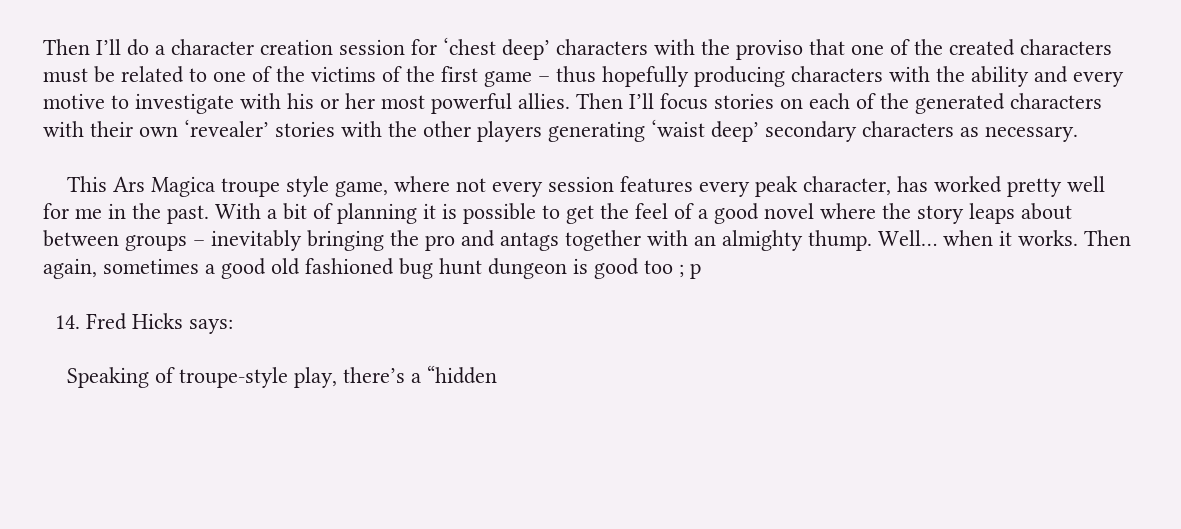Then I’ll do a character creation session for ‘chest deep’ characters with the proviso that one of the created characters must be related to one of the victims of the first game – thus hopefully producing characters with the ability and every motive to investigate with his or her most powerful allies. Then I’ll focus stories on each of the generated characters with their own ‘revealer’ stories with the other players generating ‘waist deep’ secondary characters as necessary.

    This Ars Magica troupe style game, where not every session features every peak character, has worked pretty well for me in the past. With a bit of planning it is possible to get the feel of a good novel where the story leaps about between groups – inevitably bringing the pro and antags together with an almighty thump. Well… when it works. Then again, sometimes a good old fashioned bug hunt dungeon is good too ; p

  14. Fred Hicks says:

    Speaking of troupe-style play, there’s a “hidden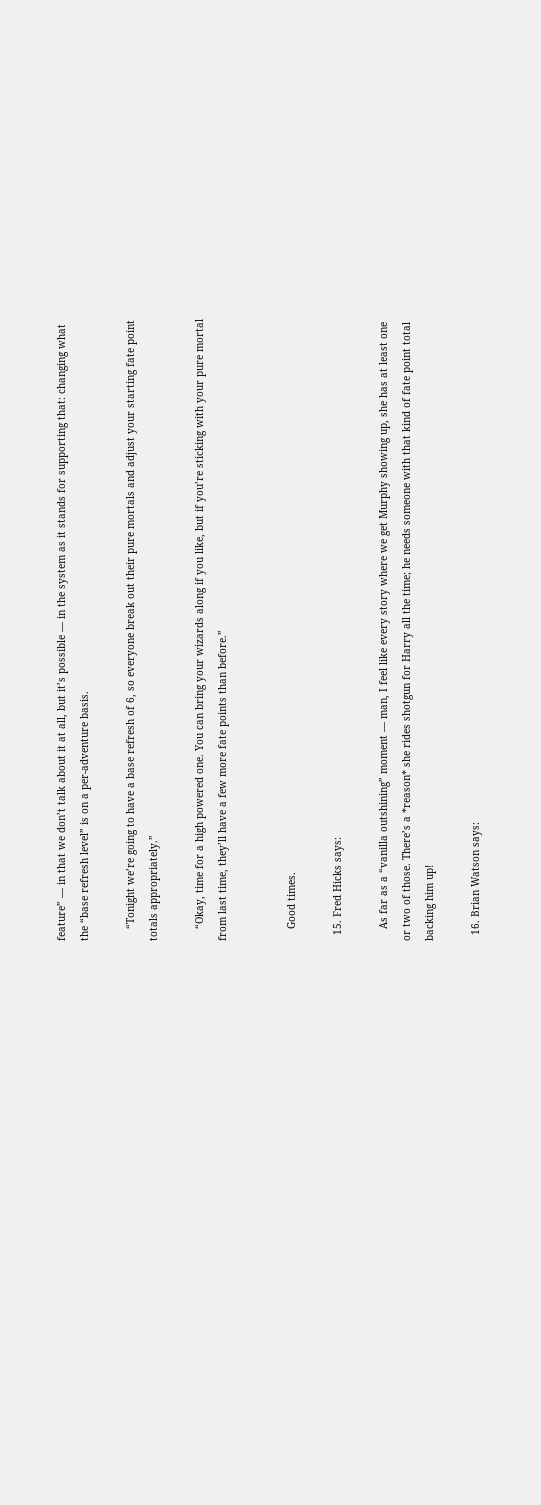feature” — in that we don’t talk about it at all, but it’s possible — in the system as it stands for supporting that: changing what the “base refresh level” is on a per-adventure basis.

    “Tonight we’re going to have a base refresh of 6, so everyone break out their pure mortals and adjust your starting fate point totals appropriately.”

    “Okay, time for a high powered one. You can bring your wizards along if you like, but if you’re sticking with your pure mortal from last time, they’ll have a few more fate points than before.”


    Good times.

  15. Fred Hicks says:

    As far as a “vanilla outshining” moment — man, I feel like every story where we get Murphy showing up, she has at least one or two of those. There’s a *reason* she rides shotgun for Harry all the time; he needs someone with that kind of fate point total backing him up!

  16. Brian Watson says: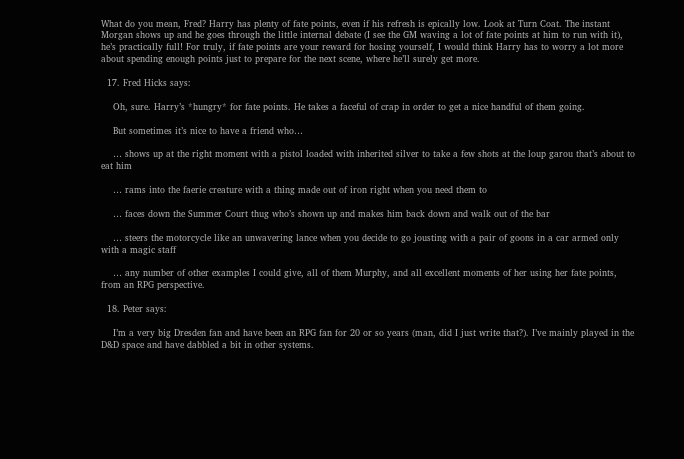What do you mean, Fred? Harry has plenty of fate points, even if his refresh is epically low. Look at Turn Coat. The instant Morgan shows up and he goes through the little internal debate (I see the GM waving a lot of fate points at him to run with it), he’s practically full! For truly, if fate points are your reward for hosing yourself, I would think Harry has to worry a lot more about spending enough points just to prepare for the next scene, where he’ll surely get more.

  17. Fred Hicks says:

    Oh, sure. Harry’s *hungry* for fate points. He takes a faceful of crap in order to get a nice handful of them going.

    But sometimes it’s nice to have a friend who…

    … shows up at the right moment with a pistol loaded with inherited silver to take a few shots at the loup garou that’s about to eat him

    … rams into the faerie creature with a thing made out of iron right when you need them to

    … faces down the Summer Court thug who’s shown up and makes him back down and walk out of the bar

    … steers the motorcycle like an unwavering lance when you decide to go jousting with a pair of goons in a car armed only with a magic staff

    … any number of other examples I could give, all of them Murphy, and all excellent moments of her using her fate points, from an RPG perspective.

  18. Peter says:

    I’m a very big Dresden fan and have been an RPG fan for 20 or so years (man, did I just write that?). I’ve mainly played in the D&D space and have dabbled a bit in other systems.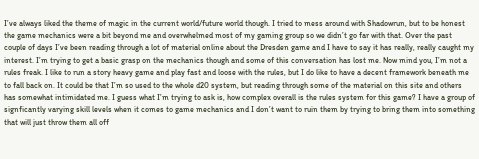I’ve always liked the theme of magic in the current world/future world though. I tried to mess around with Shadowrun, but to be honest the game mechanics were a bit beyond me and overwhelmed most of my gaming group so we didn’t go far with that. Over the past couple of days I’ve been reading through a lot of material online about the Dresden game and I have to say it has really, really caught my interest. I’m trying to get a basic grasp on the mechanics though and some of this conversation has lost me. Now mind you, I’m not a rules freak. I like to run a story heavy game and play fast and loose with the rules, but I do like to have a decent framework beneath me to fall back on. It could be that I’m so used to the whole d20 system, but reading through some of the material on this site and others has somewhat intimidated me. I guess what I’m trying to ask is, how complex overall is the rules system for this game? I have a group of signficantly varying skill levels when it comes to game mechanics and I don’t want to ruin them by trying to bring them into something that will just throw them all off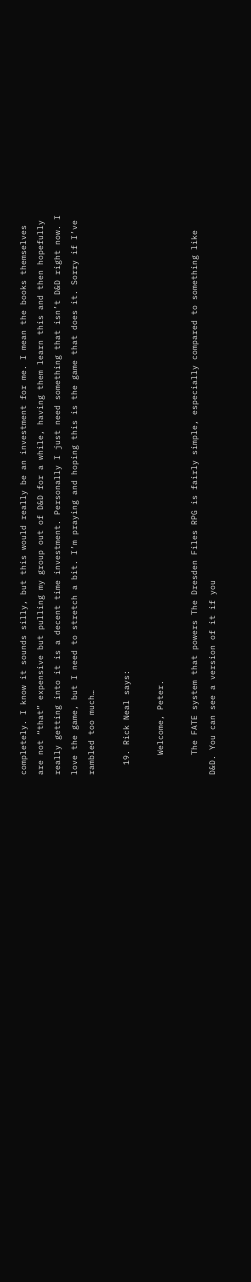completely. I know it sounds silly, but this would really be an investment for me. I mean the books themselves are not “that” expensive but pulling my group out of D&D for a while, having them learn this and then hopefully really getting into it is a decent time investment. Personally I just need something that isn’t D&D right now. I love the game, but I need to stretch a bit. I’m praying and hoping this is the game that does it. Sorry if I’ve rambled too much…

  19. Rick Neal says:

    Welcome, Peter.

    The FATE system that powers The Dresden Files RPG is fairly simple, especially compared to something like D&D. You can see a version of it if you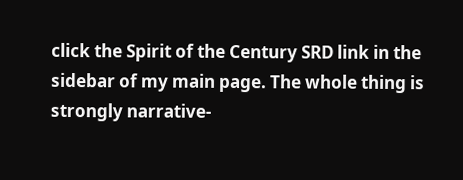click the Spirit of the Century SRD link in the sidebar of my main page. The whole thing is strongly narrative-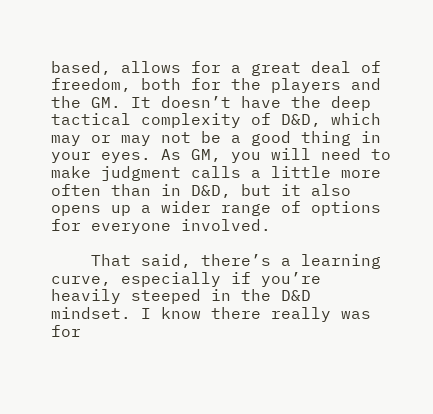based, allows for a great deal of freedom, both for the players and the GM. It doesn’t have the deep tactical complexity of D&D, which may or may not be a good thing in your eyes. As GM, you will need to make judgment calls a little more often than in D&D, but it also opens up a wider range of options for everyone involved.

    That said, there’s a learning curve, especially if you’re heavily steeped in the D&D mindset. I know there really was for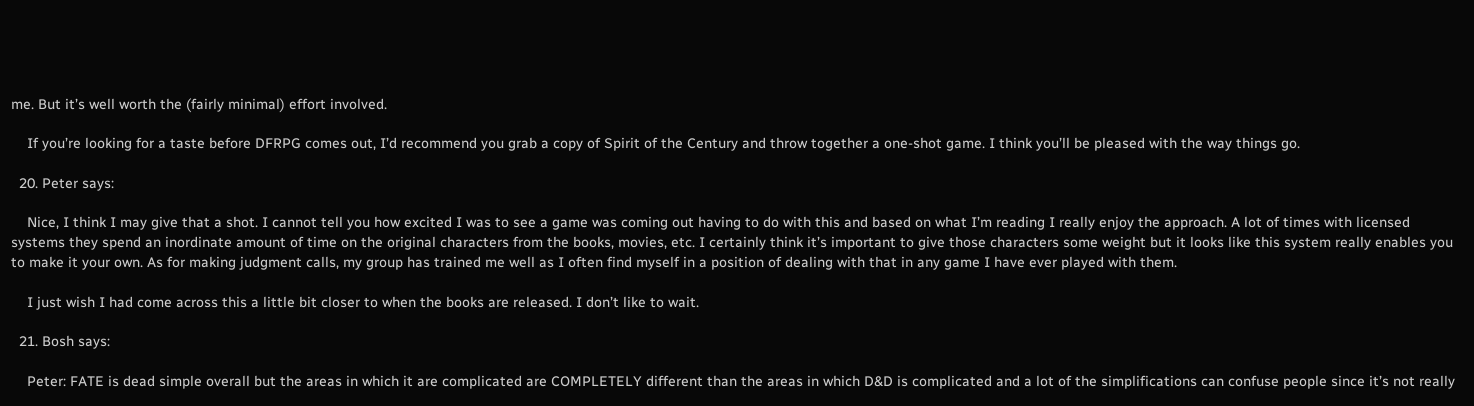me. But it’s well worth the (fairly minimal) effort involved.

    If you’re looking for a taste before DFRPG comes out, I’d recommend you grab a copy of Spirit of the Century and throw together a one-shot game. I think you’ll be pleased with the way things go.

  20. Peter says:

    Nice, I think I may give that a shot. I cannot tell you how excited I was to see a game was coming out having to do with this and based on what I’m reading I really enjoy the approach. A lot of times with licensed systems they spend an inordinate amount of time on the original characters from the books, movies, etc. I certainly think it’s important to give those characters some weight but it looks like this system really enables you to make it your own. As for making judgment calls, my group has trained me well as I often find myself in a position of dealing with that in any game I have ever played with them.

    I just wish I had come across this a little bit closer to when the books are released. I don’t like to wait.

  21. Bosh says:

    Peter: FATE is dead simple overall but the areas in which it are complicated are COMPLETELY different than the areas in which D&D is complicated and a lot of the simplifications can confuse people since it’s not really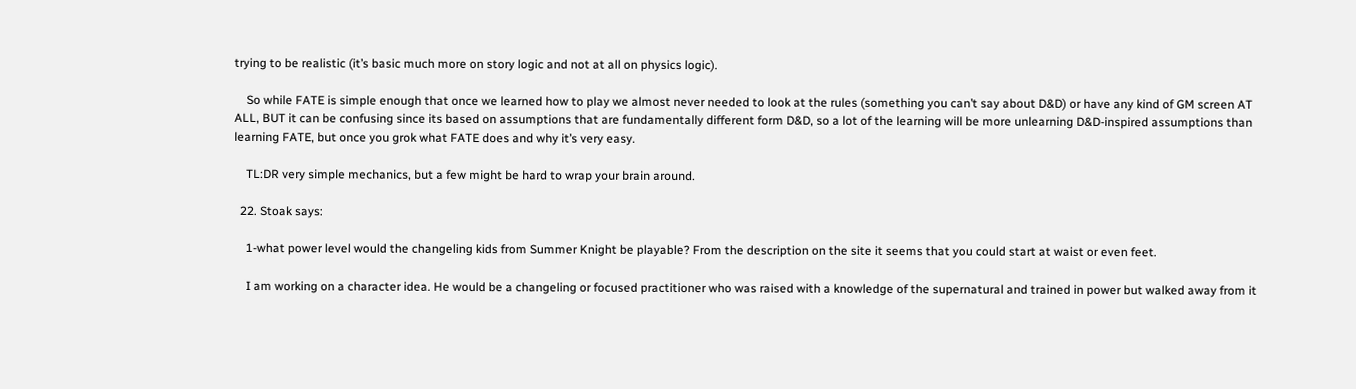trying to be realistic (it’s basic much more on story logic and not at all on physics logic).

    So while FATE is simple enough that once we learned how to play we almost never needed to look at the rules (something you can’t say about D&D) or have any kind of GM screen AT ALL, BUT it can be confusing since its based on assumptions that are fundamentally different form D&D, so a lot of the learning will be more unlearning D&D-inspired assumptions than learning FATE, but once you grok what FATE does and why it’s very easy.

    TL:DR very simple mechanics, but a few might be hard to wrap your brain around.

  22. Stoak says:

    1-what power level would the changeling kids from Summer Knight be playable? From the description on the site it seems that you could start at waist or even feet.

    I am working on a character idea. He would be a changeling or focused practitioner who was raised with a knowledge of the supernatural and trained in power but walked away from it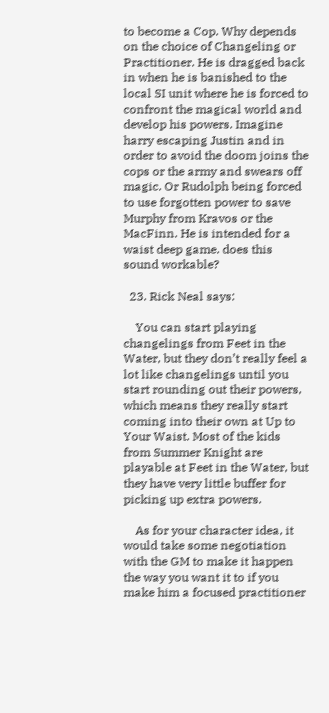to become a Cop. Why depends on the choice of Changeling or Practitioner. He is dragged back in when he is banished to the local SI unit where he is forced to confront the magical world and develop his powers. Imagine harry escaping Justin and in order to avoid the doom joins the cops or the army and swears off magic. Or Rudolph being forced to use forgotten power to save Murphy from Kravos or the MacFinn. He is intended for a waist deep game. does this sound workable?

  23. Rick Neal says:

    You can start playing changelings from Feet in the Water, but they don’t really feel a lot like changelings until you start rounding out their powers, which means they really start coming into their own at Up to Your Waist. Most of the kids from Summer Knight are playable at Feet in the Water, but they have very little buffer for picking up extra powers.

    As for your character idea, it would take some negotiation with the GM to make it happen the way you want it to if you make him a focused practitioner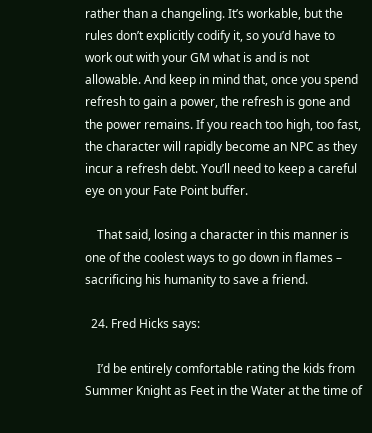rather than a changeling. It’s workable, but the rules don’t explicitly codify it, so you’d have to work out with your GM what is and is not allowable. And keep in mind that, once you spend refresh to gain a power, the refresh is gone and the power remains. If you reach too high, too fast, the character will rapidly become an NPC as they incur a refresh debt. You’ll need to keep a careful eye on your Fate Point buffer.

    That said, losing a character in this manner is one of the coolest ways to go down in flames – sacrificing his humanity to save a friend.

  24. Fred Hicks says:

    I’d be entirely comfortable rating the kids from Summer Knight as Feet in the Water at the time of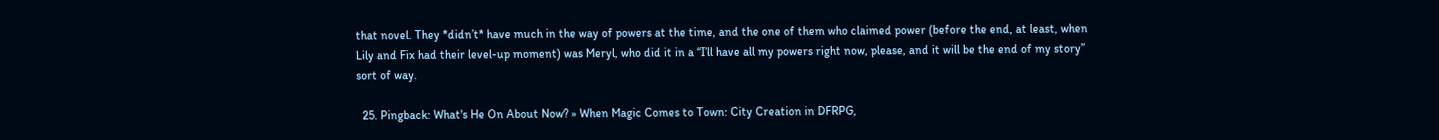that novel. They *didn’t* have much in the way of powers at the time, and the one of them who claimed power (before the end, at least, when Lily and Fix had their level-up moment) was Meryl, who did it in a “I’ll have all my powers right now, please, and it will be the end of my story” sort of way.

  25. Pingback: What's He On About Now? » When Magic Comes to Town: City Creation in DFRPG,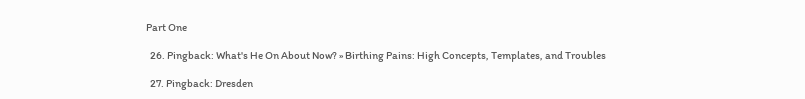Part One

  26. Pingback: What's He On About Now? » Birthing Pains: High Concepts, Templates, and Troubles

  27. Pingback: Dresden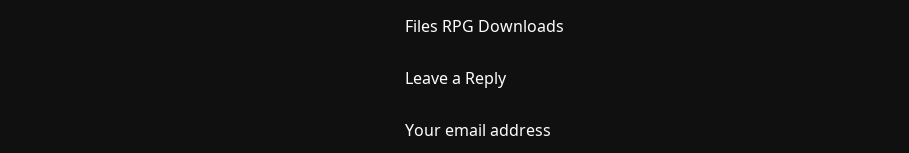Files RPG Downloads

Leave a Reply

Your email address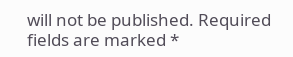will not be published. Required fields are marked *